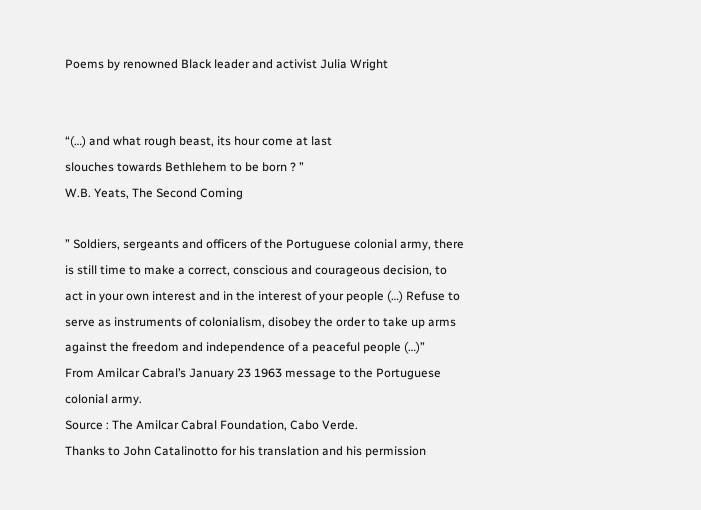Poems by renowned Black leader and activist Julia Wright


“(…) and what rough beast, its hour come at last
slouches towards Bethlehem to be born ? ”
W.B. Yeats, The Second Coming

” Soldiers, sergeants and officers of the Portuguese colonial army, there is still time to make a correct, conscious and courageous decision, to act in your own interest and in the interest of your people (…) Refuse to serve as instruments of colonialism, disobey the order to take up arms against the freedom and independence of a peaceful people (…)”
From Amilcar Cabral’s January 23 1963 message to the Portuguese colonial army.
Source : The Amilcar Cabral Foundation, Cabo Verde.
Thanks to John Catalinotto for his translation and his permission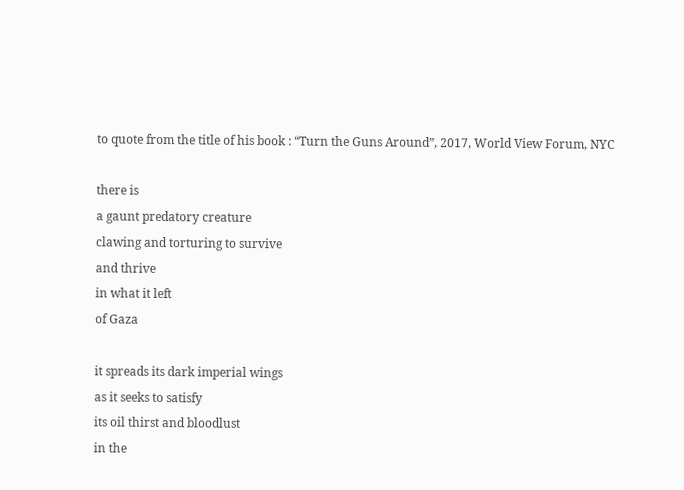to quote from the title of his book : “Turn the Guns Around”, 2017, World View Forum, NYC

there is
a gaunt predatory creature
clawing and torturing to survive
and thrive
in what it left
of Gaza

it spreads its dark imperial wings
as it seeks to satisfy
its oil thirst and bloodlust
in the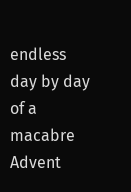endless day by day
of a macabre Advent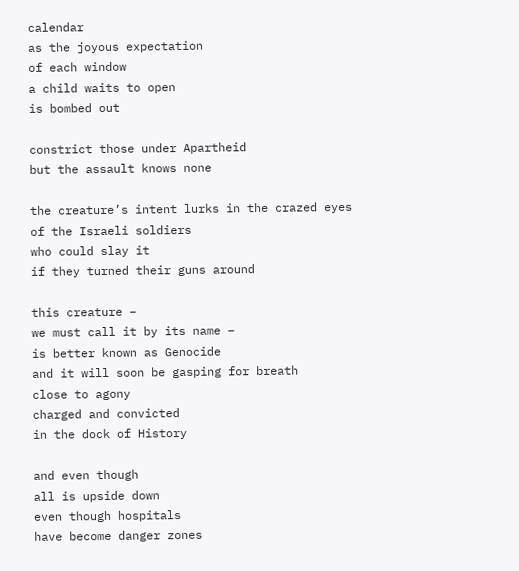calendar
as the joyous expectation
of each window
a child waits to open
is bombed out

constrict those under Apartheid
but the assault knows none

the creature’s intent lurks in the crazed eyes
of the Israeli soldiers
who could slay it
if they turned their guns around

this creature –
we must call it by its name –
is better known as Genocide
and it will soon be gasping for breath
close to agony
charged and convicted
in the dock of History

and even though
all is upside down
even though hospitals
have become danger zones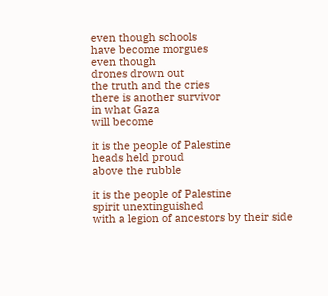even though schools
have become morgues
even though
drones drown out
the truth and the cries
there is another survivor
in what Gaza
will become

it is the people of Palestine
heads held proud
above the rubble

it is the people of Palestine
spirit unextinguished
with a legion of ancestors by their side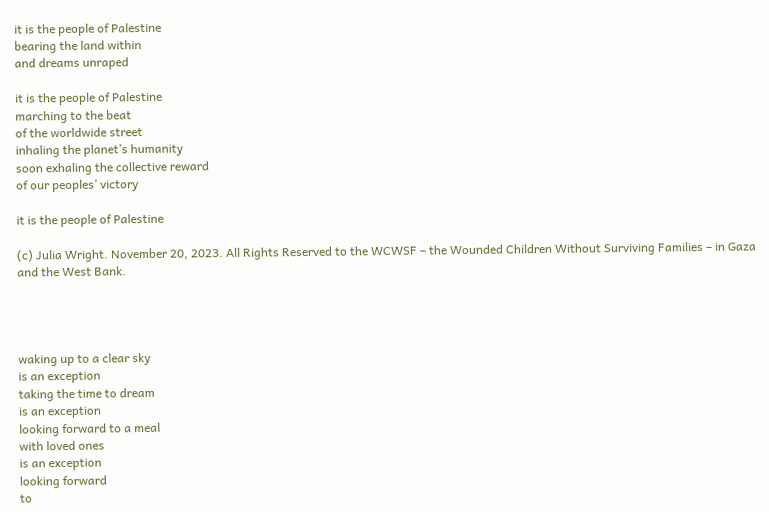it is the people of Palestine
bearing the land within
and dreams unraped

it is the people of Palestine
marching to the beat
of the worldwide street
inhaling the planet’s humanity
soon exhaling the collective reward
of our peoples’ victory

it is the people of Palestine

(c) Julia Wright. November 20, 2023. All Rights Reserved to the WCWSF – the Wounded Children Without Surviving Families – in Gaza and the West Bank.




waking up to a clear sky
is an exception
taking the time to dream
is an exception
looking forward to a meal
with loved ones
is an exception
looking forward
to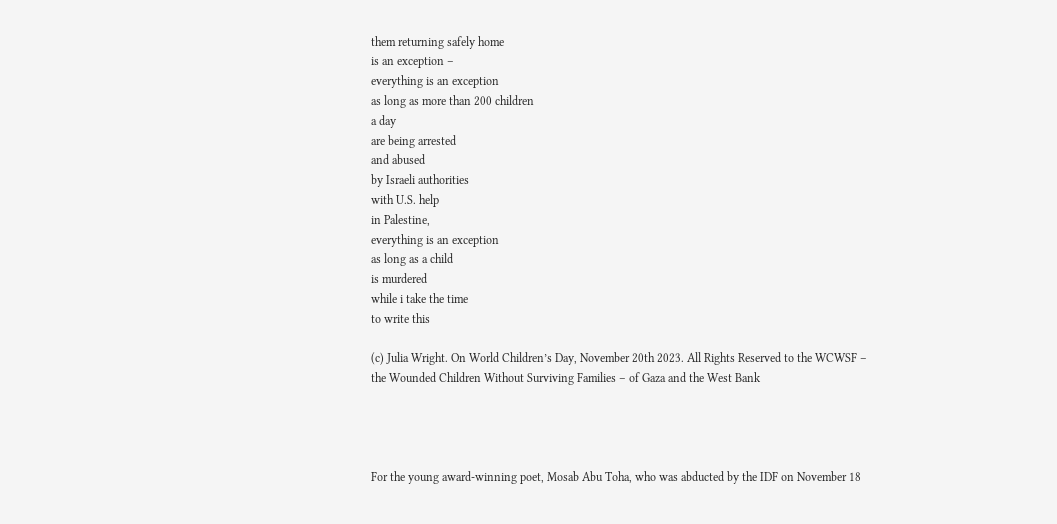them returning safely home
is an exception –
everything is an exception
as long as more than 200 children
a day
are being arrested
and abused
by Israeli authorities
with U.S. help
in Palestine,
everything is an exception
as long as a child
is murdered
while i take the time
to write this

(c) Julia Wright. On World Children’s Day, November 20th 2023. All Rights Reserved to the WCWSF – the Wounded Children Without Surviving Families – of Gaza and the West Bank




For the young award-winning poet, Mosab Abu Toha, who was abducted by the IDF on November 18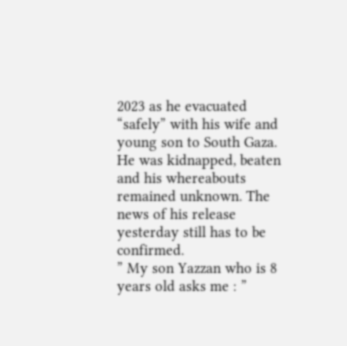2023 as he evacuated “safely” with his wife and young son to South Gaza. He was kidnapped, beaten and his whereabouts remained unknown. The news of his release yesterday still has to be confirmed.
” My son Yazzan who is 8 years old asks me : ”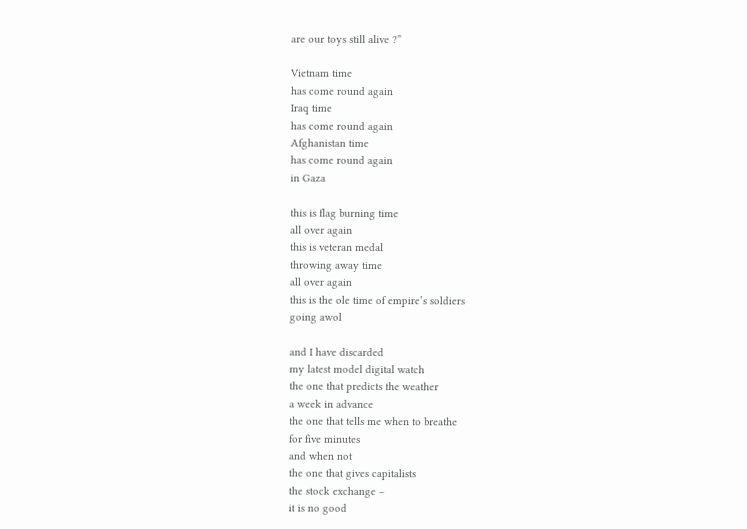are our toys still alive ?”

Vietnam time
has come round again
Iraq time
has come round again
Afghanistan time
has come round again
in Gaza

this is flag burning time
all over again
this is veteran medal
throwing away time
all over again
this is the ole time of empire’s soldiers
going awol

and I have discarded
my latest model digital watch
the one that predicts the weather
a week in advance
the one that tells me when to breathe
for five minutes
and when not
the one that gives capitalists
the stock exchange –
it is no good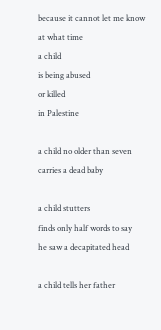because it cannot let me know
at what time
a child
is being abused
or killed
in Palestine

a child no older than seven
carries a dead baby

a child stutters
finds only half words to say
he saw a decapitated head

a child tells her father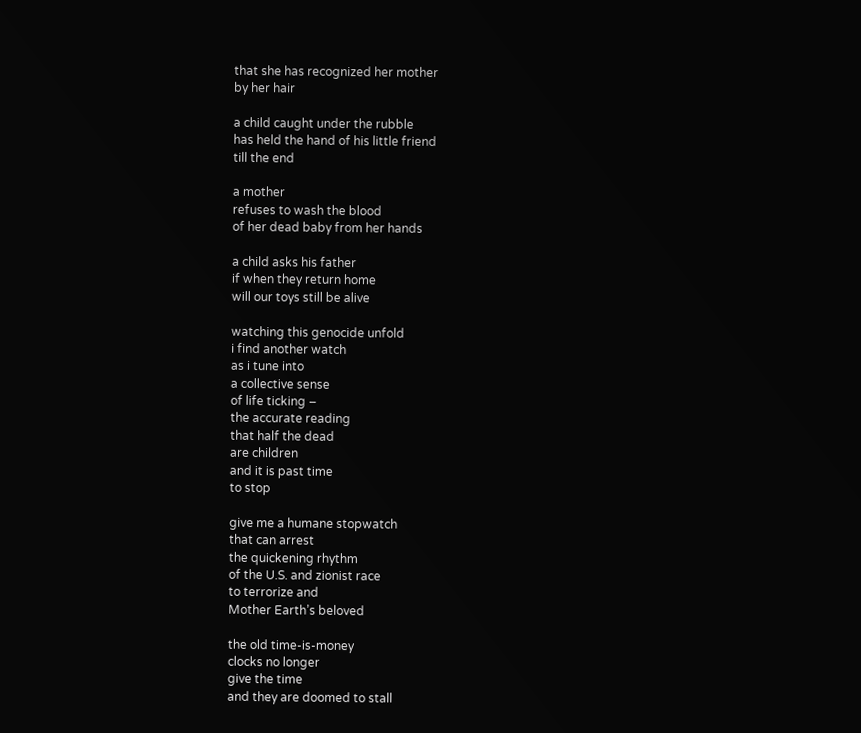that she has recognized her mother
by her hair

a child caught under the rubble
has held the hand of his little friend
till the end

a mother
refuses to wash the blood
of her dead baby from her hands

a child asks his father
if when they return home
will our toys still be alive

watching this genocide unfold
i find another watch
as i tune into
a collective sense
of life ticking –
the accurate reading
that half the dead
are children
and it is past time
to stop

give me a humane stopwatch
that can arrest
the quickening rhythm
of the U.S. and zionist race
to terrorize and
Mother Earth’s beloved

the old time-is-money
clocks no longer
give the time
and they are doomed to stall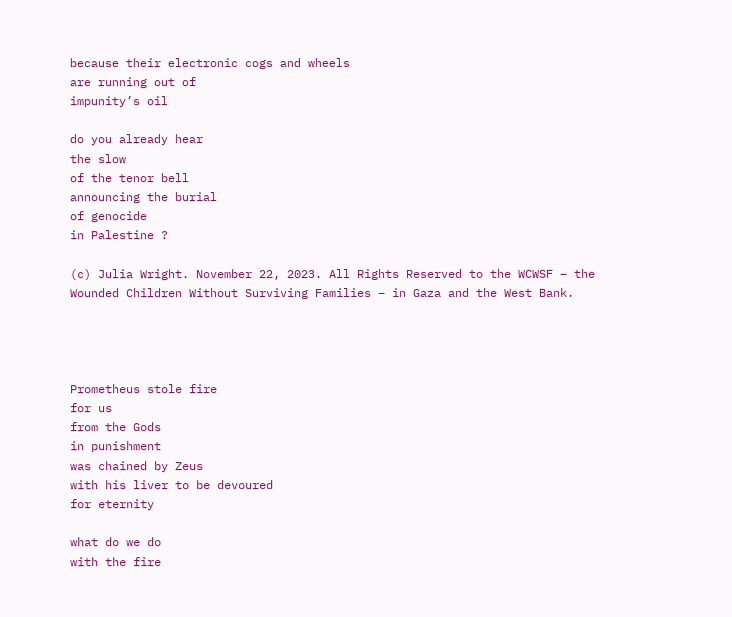because their electronic cogs and wheels
are running out of
impunity’s oil

do you already hear
the slow
of the tenor bell
announcing the burial
of genocide
in Palestine ?

(c) Julia Wright. November 22, 2023. All Rights Reserved to the WCWSF – the Wounded Children Without Surviving Families – in Gaza and the West Bank.




Prometheus stole fire
for us
from the Gods
in punishment
was chained by Zeus
with his liver to be devoured
for eternity

what do we do
with the fire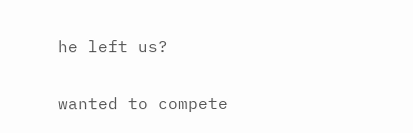he left us?

wanted to compete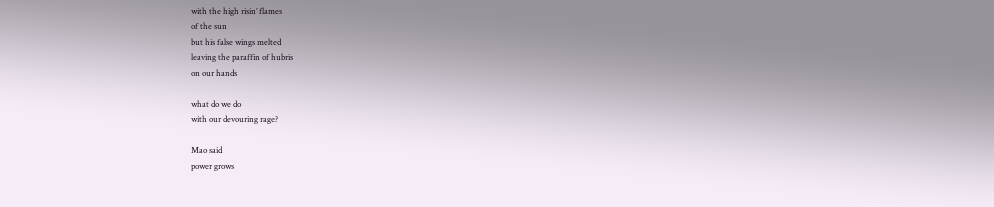with the high risin’ flames
of the sun
but his false wings melted
leaving the paraffin of hubris
on our hands

what do we do
with our devouring rage?

Mao said
power grows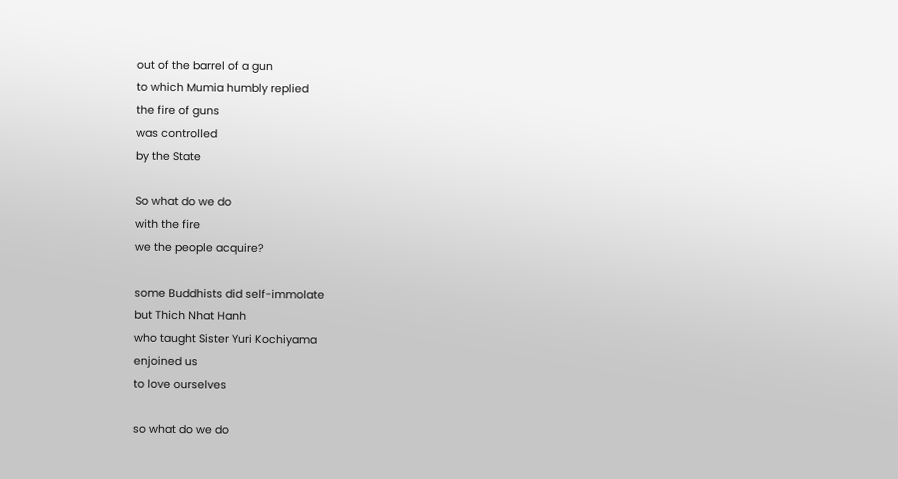out of the barrel of a gun
to which Mumia humbly replied
the fire of guns
was controlled
by the State

So what do we do
with the fire
we the people acquire?

some Buddhists did self-immolate
but Thich Nhat Hanh
who taught Sister Yuri Kochiyama
enjoined us
to love ourselves

so what do we do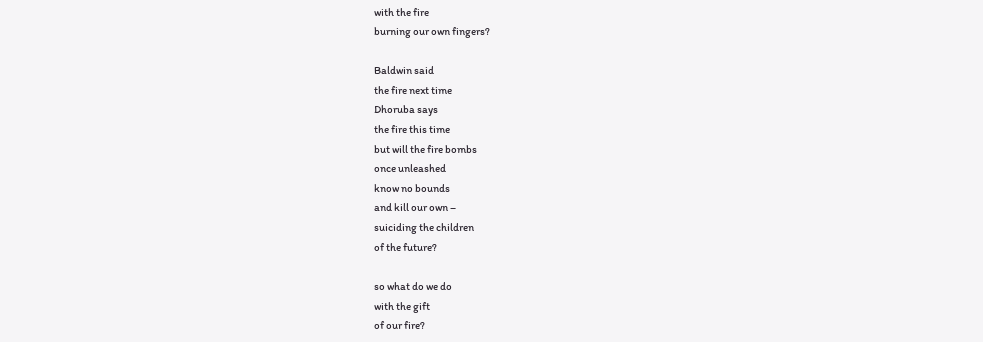with the fire
burning our own fingers?

Baldwin said
the fire next time
Dhoruba says
the fire this time
but will the fire bombs
once unleashed
know no bounds
and kill our own –
suiciding the children
of the future?

so what do we do
with the gift
of our fire?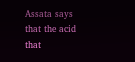Assata says
that the acid that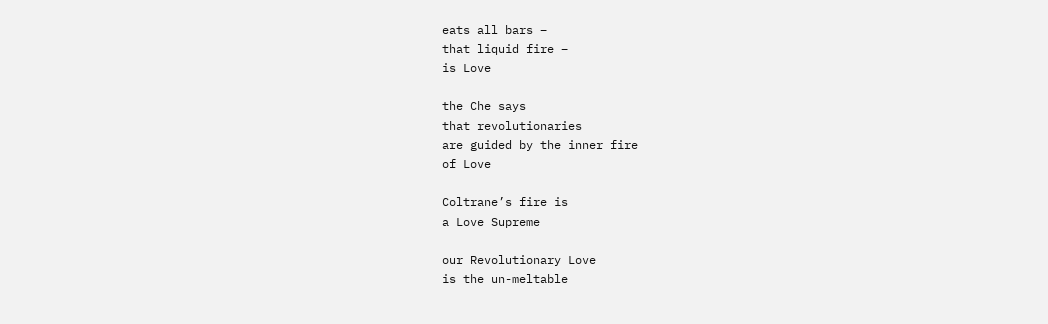eats all bars –
that liquid fire –
is Love

the Che says
that revolutionaries
are guided by the inner fire
of Love

Coltrane’s fire is
a Love Supreme

our Revolutionary Love
is the un-meltable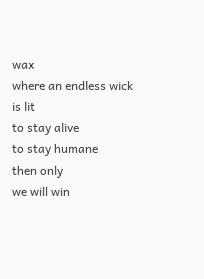wax
where an endless wick
is lit
to stay alive
to stay humane
then only
we will win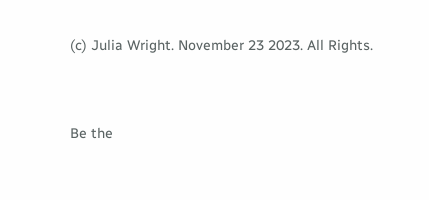(c) Julia Wright. November 23 2023. All Rights.


Be the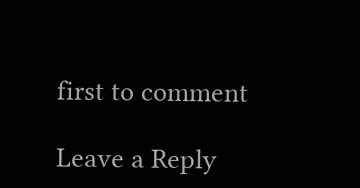first to comment

Leave a Reply